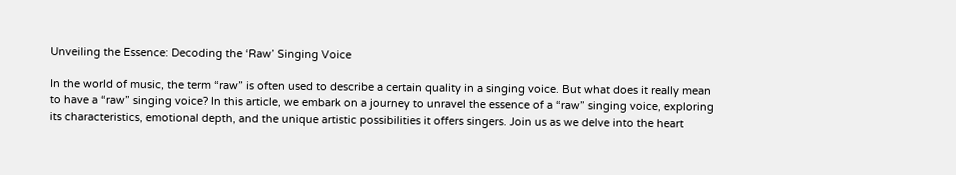Unveiling the Essence: Decoding the ‘Raw’ Singing Voice

In the world of music, the term “raw” is often used to describe a certain quality in a singing voice. But what does it really mean to have a “raw” singing voice? In this article, we embark on a journey to unravel the essence of a “raw” singing voice, exploring its characteristics, emotional depth, and the unique artistic possibilities it offers singers. Join us as we delve into the heart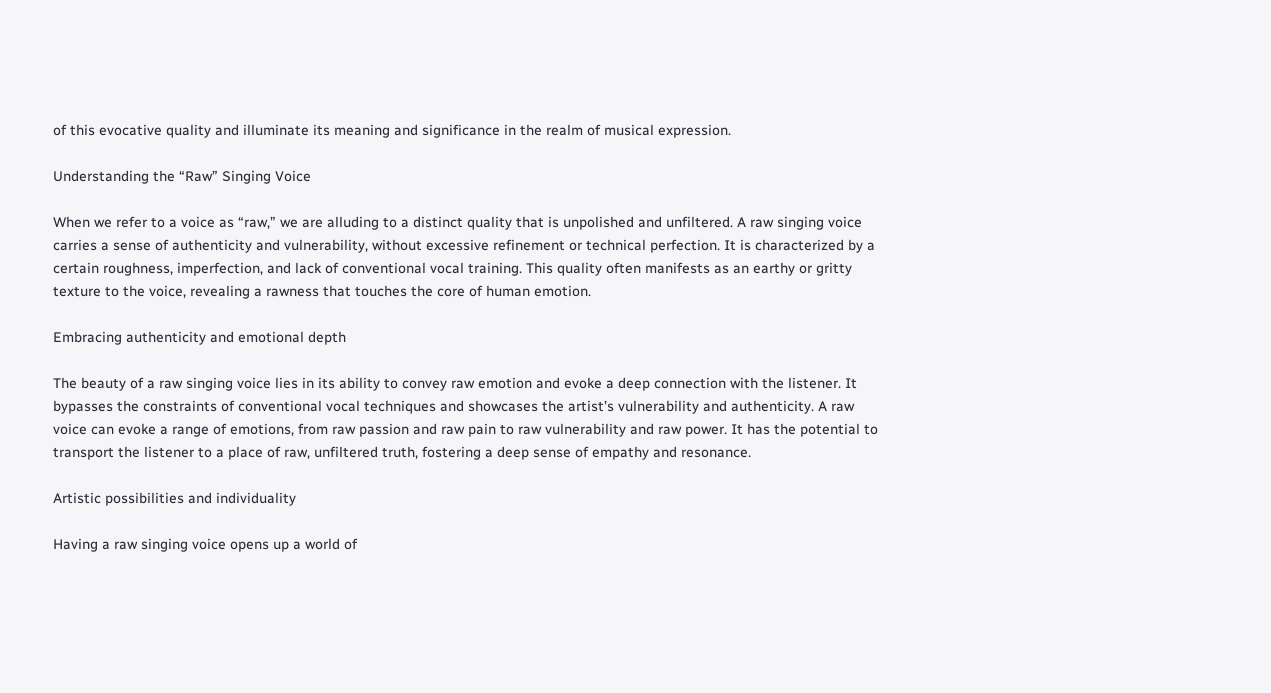of this evocative quality and illuminate its meaning and significance in the realm of musical expression.

Understanding the “Raw” Singing Voice

When we refer to a voice as “raw,” we are alluding to a distinct quality that is unpolished and unfiltered. A raw singing voice carries a sense of authenticity and vulnerability, without excessive refinement or technical perfection. It is characterized by a certain roughness, imperfection, and lack of conventional vocal training. This quality often manifests as an earthy or gritty texture to the voice, revealing a rawness that touches the core of human emotion.

Embracing authenticity and emotional depth

The beauty of a raw singing voice lies in its ability to convey raw emotion and evoke a deep connection with the listener. It bypasses the constraints of conventional vocal techniques and showcases the artist’s vulnerability and authenticity. A raw voice can evoke a range of emotions, from raw passion and raw pain to raw vulnerability and raw power. It has the potential to transport the listener to a place of raw, unfiltered truth, fostering a deep sense of empathy and resonance.

Artistic possibilities and individuality

Having a raw singing voice opens up a world of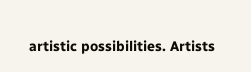artistic possibilities. Artists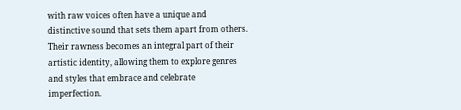with raw voices often have a unique and distinctive sound that sets them apart from others. Their rawness becomes an integral part of their artistic identity, allowing them to explore genres and styles that embrace and celebrate imperfection.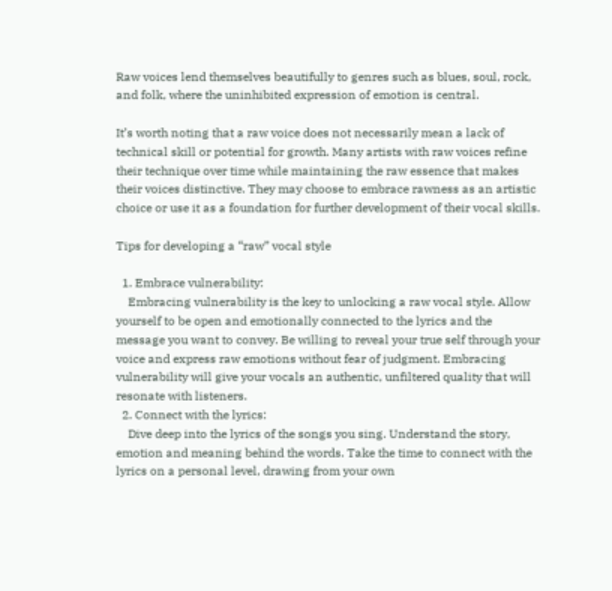Raw voices lend themselves beautifully to genres such as blues, soul, rock, and folk, where the uninhibited expression of emotion is central.

It’s worth noting that a raw voice does not necessarily mean a lack of technical skill or potential for growth. Many artists with raw voices refine their technique over time while maintaining the raw essence that makes their voices distinctive. They may choose to embrace rawness as an artistic choice or use it as a foundation for further development of their vocal skills.

Tips for developing a “raw” vocal style

  1. Embrace vulnerability:
    Embracing vulnerability is the key to unlocking a raw vocal style. Allow yourself to be open and emotionally connected to the lyrics and the message you want to convey. Be willing to reveal your true self through your voice and express raw emotions without fear of judgment. Embracing vulnerability will give your vocals an authentic, unfiltered quality that will resonate with listeners.
  2. Connect with the lyrics:
    Dive deep into the lyrics of the songs you sing. Understand the story, emotion and meaning behind the words. Take the time to connect with the lyrics on a personal level, drawing from your own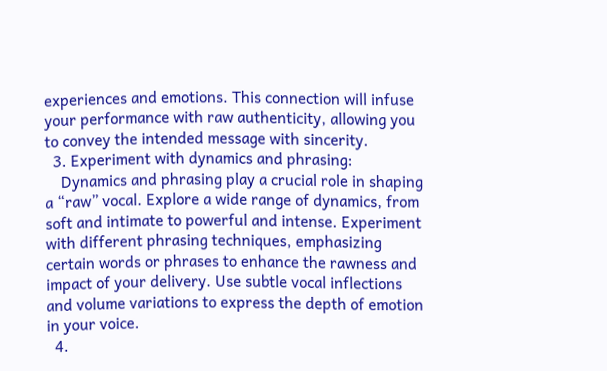experiences and emotions. This connection will infuse your performance with raw authenticity, allowing you to convey the intended message with sincerity.
  3. Experiment with dynamics and phrasing:
    Dynamics and phrasing play a crucial role in shaping a “raw” vocal. Explore a wide range of dynamics, from soft and intimate to powerful and intense. Experiment with different phrasing techniques, emphasizing certain words or phrases to enhance the rawness and impact of your delivery. Use subtle vocal inflections and volume variations to express the depth of emotion in your voice.
  4.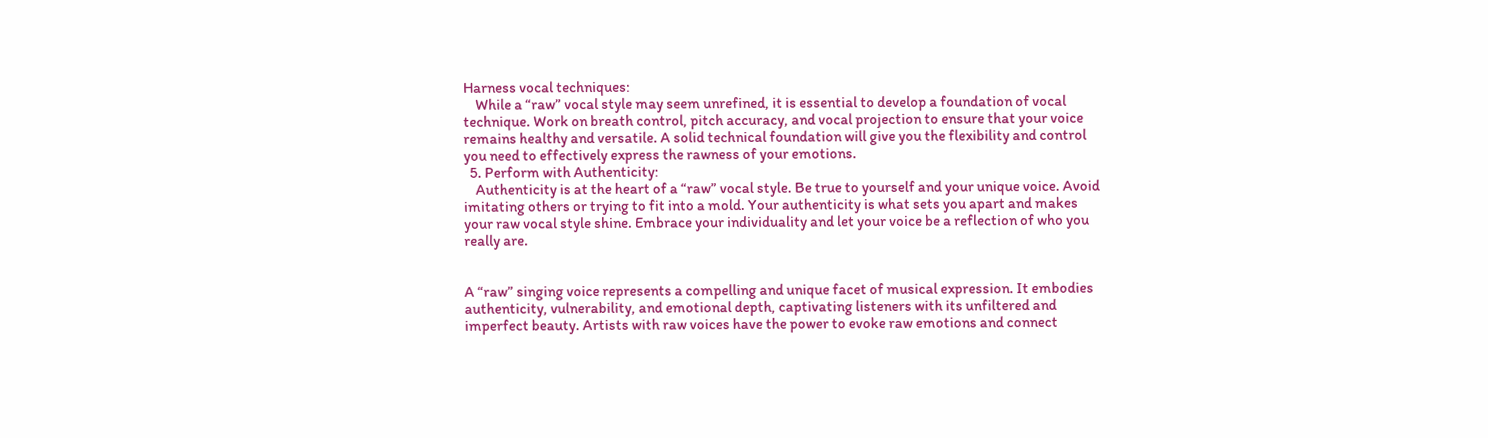Harness vocal techniques:
    While a “raw” vocal style may seem unrefined, it is essential to develop a foundation of vocal technique. Work on breath control, pitch accuracy, and vocal projection to ensure that your voice remains healthy and versatile. A solid technical foundation will give you the flexibility and control you need to effectively express the rawness of your emotions.
  5. Perform with Authenticity:
    Authenticity is at the heart of a “raw” vocal style. Be true to yourself and your unique voice. Avoid imitating others or trying to fit into a mold. Your authenticity is what sets you apart and makes your raw vocal style shine. Embrace your individuality and let your voice be a reflection of who you really are.


A “raw” singing voice represents a compelling and unique facet of musical expression. It embodies authenticity, vulnerability, and emotional depth, captivating listeners with its unfiltered and imperfect beauty. Artists with raw voices have the power to evoke raw emotions and connect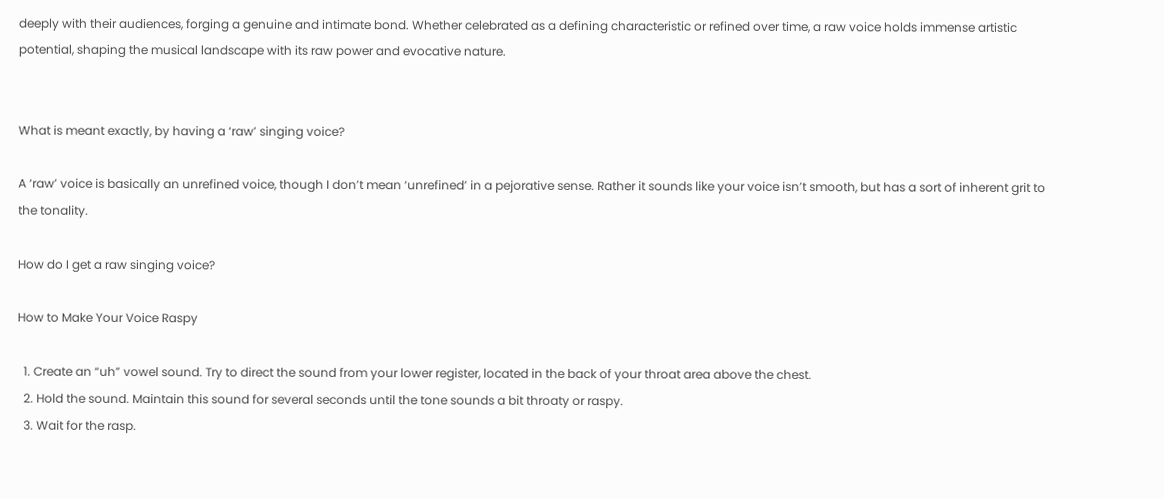deeply with their audiences, forging a genuine and intimate bond. Whether celebrated as a defining characteristic or refined over time, a raw voice holds immense artistic potential, shaping the musical landscape with its raw power and evocative nature.


What is meant exactly, by having a ‘raw’ singing voice?

A ‘raw’ voice is basically an unrefined voice, though I don’t mean ‘unrefined’ in a pejorative sense. Rather it sounds like your voice isn’t smooth, but has a sort of inherent grit to the tonality.

How do I get a raw singing voice?

How to Make Your Voice Raspy

  1. Create an “uh” vowel sound. Try to direct the sound from your lower register, located in the back of your throat area above the chest.
  2. Hold the sound. Maintain this sound for several seconds until the tone sounds a bit throaty or raspy.
  3. Wait for the rasp.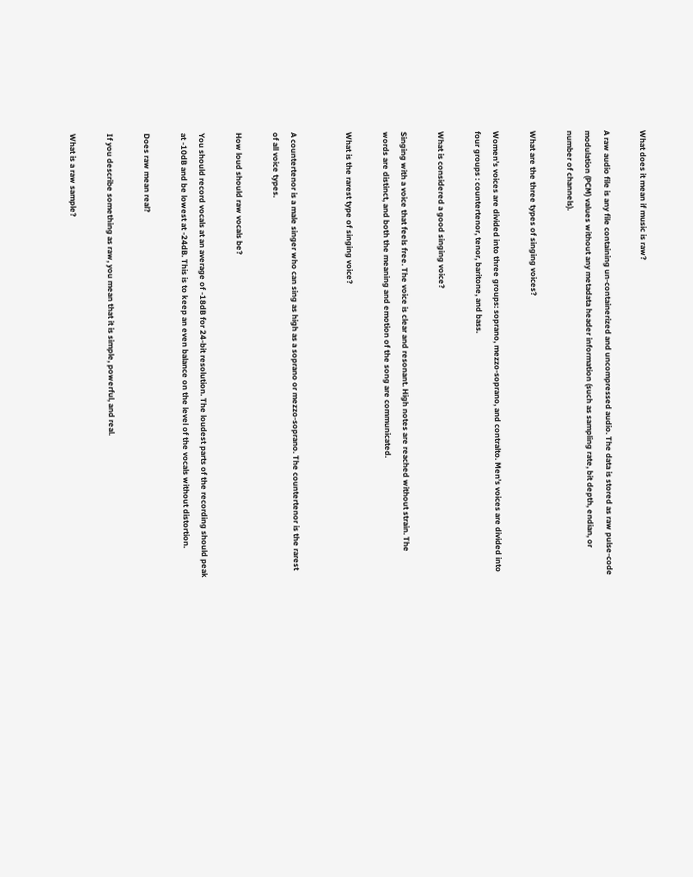What does it mean if music is raw?

A raw audio file is any file containing un-containerized and uncompressed audio. The data is stored as raw pulse-code modulation (PCM) values without any metadata header information (such as sampling rate, bit depth, endian, or number of channels).

What are the three types of singing voices?

Women’s voices are divided into three groups: soprano, mezzo-soprano, and contralto. Men’s voices are divided into four groups : countertenor, tenor, baritone, and bass.

What is considered a good singing voice?

Singing with a voice that feels free. The voice is clear and resonant. High notes are reached without strain. The words are distinct, and both the meaning and emotion of the song are communicated.

What is the rarest type of singing voice?


A countertenor is a male singer who can sing as high as a soprano or mezzo-soprano. The countertenor is the rarest of all voice types.

How loud should raw vocals be?

You should record vocals at an average of -18dB for 24-bit resolution. The loudest parts of the recording should peak at -10dB and be lowest at -24dB. This is to keep an even balance on the level of the vocals without distortion.

Does raw mean real?

If you describe something as raw, you mean that it is simple, powerful, and real.

What is a raw sample?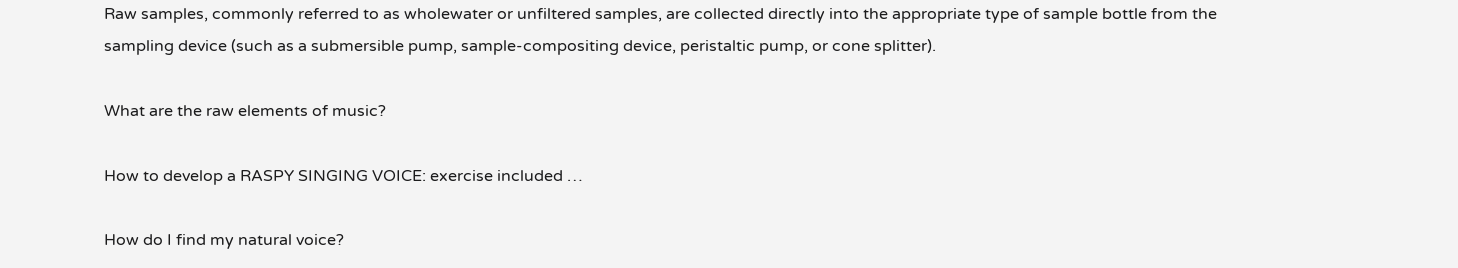Raw samples, commonly referred to as wholewater or unfiltered samples, are collected directly into the appropriate type of sample bottle from the sampling device (such as a submersible pump, sample-compositing device, peristaltic pump, or cone splitter).

What are the raw elements of music?

How to develop a RASPY SINGING VOICE: exercise included …

How do I find my natural voice?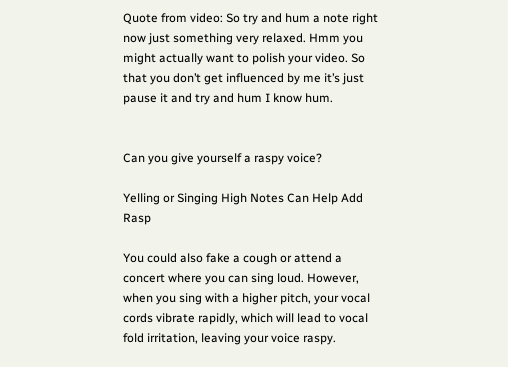Quote from video: So try and hum a note right now just something very relaxed. Hmm you might actually want to polish your video. So that you don’t get influenced by me it’s just pause it and try and hum I know hum.


Can you give yourself a raspy voice?

Yelling or Singing High Notes Can Help Add Rasp

You could also fake a cough or attend a concert where you can sing loud. However, when you sing with a higher pitch, your vocal cords vibrate rapidly, which will lead to vocal fold irritation, leaving your voice raspy.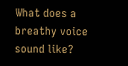What does a breathy voice sound like?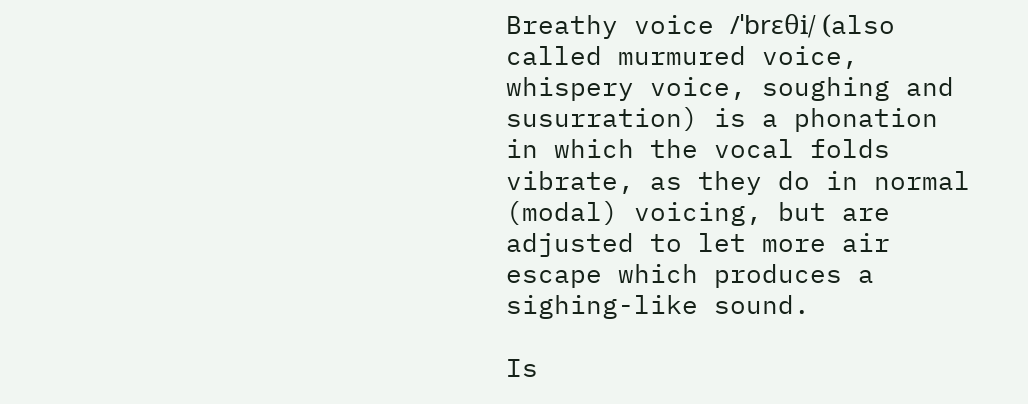Breathy voice /ˈbrɛθi/ (also called murmured voice, whispery voice, soughing and susurration) is a phonation in which the vocal folds vibrate, as they do in normal (modal) voicing, but are adjusted to let more air escape which produces a sighing-like sound.

Is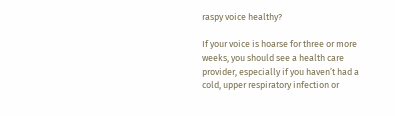raspy voice healthy?

If your voice is hoarse for three or more weeks, you should see a health care provider, especially if you haven’t had a cold, upper respiratory infection or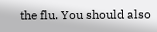the flu. You should also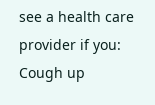see a health care provider if you: Cough up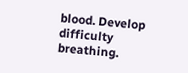blood. Develop difficulty breathing.